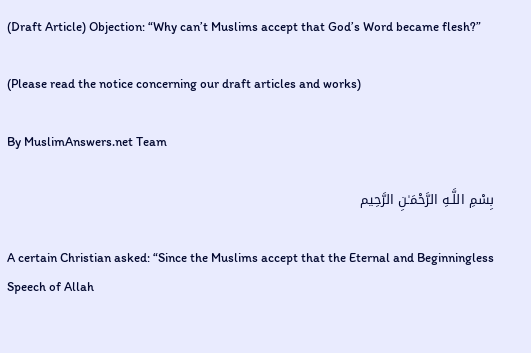(Draft Article) Objection: “Why can’t Muslims accept that God’s Word became flesh?”

(Please read the notice concerning our draft articles and works)

By MuslimAnswers.net Team

بِسْمِ اللَّـهِ الرَّحْمَـٰنِ الرَّحِيم

A certain Christian asked: “Since the Muslims accept that the Eternal and Beginningless Speech of Allah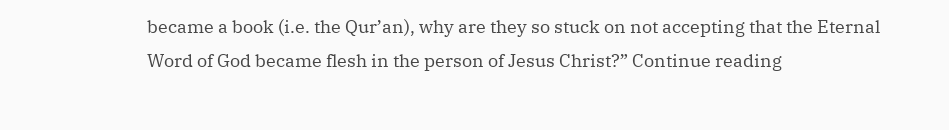became a book (i.e. the Qur’an), why are they so stuck on not accepting that the Eternal Word of God became flesh in the person of Jesus Christ?” Continue reading